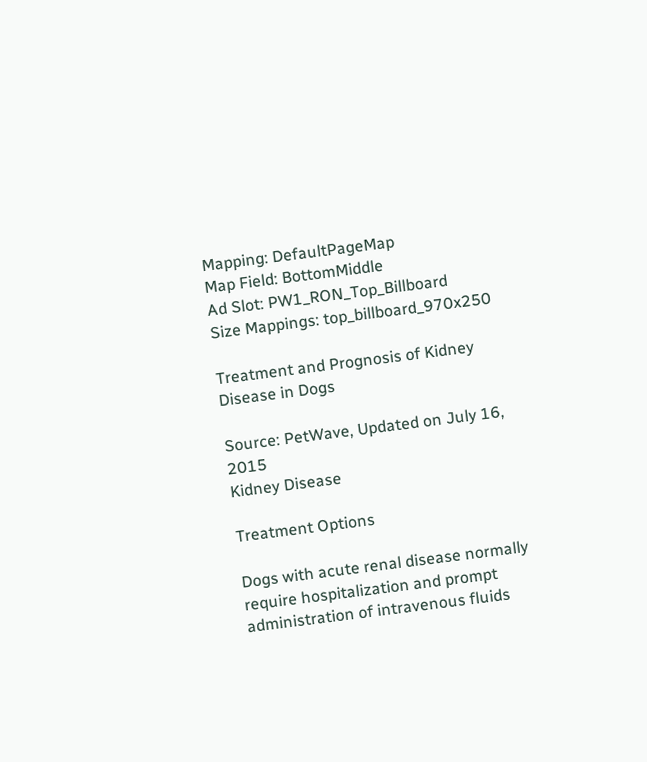Mapping: DefaultPageMap
Map Field: BottomMiddle
Ad Slot: PW1_RON_Top_Billboard
Size Mappings: top_billboard_970x250

Treatment and Prognosis of Kidney Disease in Dogs

Source: PetWave, Updated on July 16, 2015
Kidney Disease

Treatment Options

Dogs with acute renal disease normally require hospitalization and prompt administration of intravenous fluids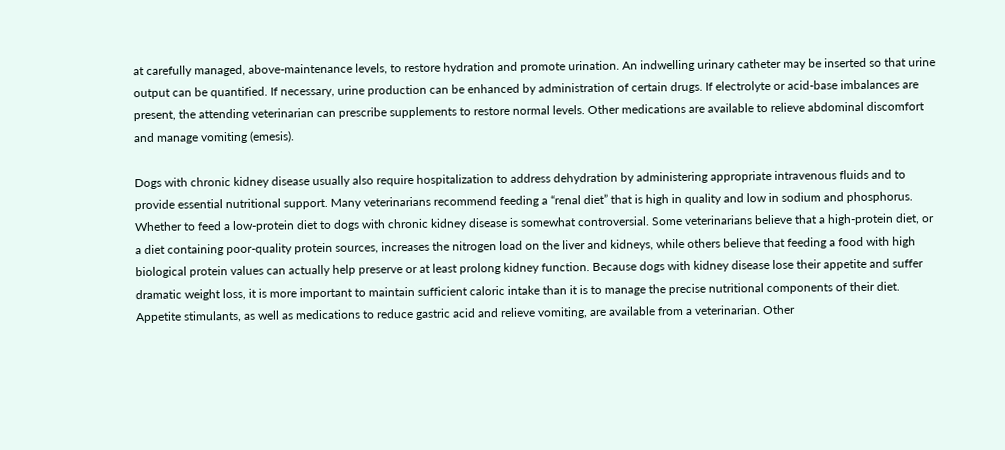at carefully managed, above-maintenance levels, to restore hydration and promote urination. An indwelling urinary catheter may be inserted so that urine output can be quantified. If necessary, urine production can be enhanced by administration of certain drugs. If electrolyte or acid-base imbalances are present, the attending veterinarian can prescribe supplements to restore normal levels. Other medications are available to relieve abdominal discomfort and manage vomiting (emesis).

Dogs with chronic kidney disease usually also require hospitalization to address dehydration by administering appropriate intravenous fluids and to provide essential nutritional support. Many veterinarians recommend feeding a “renal diet” that is high in quality and low in sodium and phosphorus. Whether to feed a low-protein diet to dogs with chronic kidney disease is somewhat controversial. Some veterinarians believe that a high-protein diet, or a diet containing poor-quality protein sources, increases the nitrogen load on the liver and kidneys, while others believe that feeding a food with high biological protein values can actually help preserve or at least prolong kidney function. Because dogs with kidney disease lose their appetite and suffer dramatic weight loss, it is more important to maintain sufficient caloric intake than it is to manage the precise nutritional components of their diet. Appetite stimulants, as well as medications to reduce gastric acid and relieve vomiting, are available from a veterinarian. Other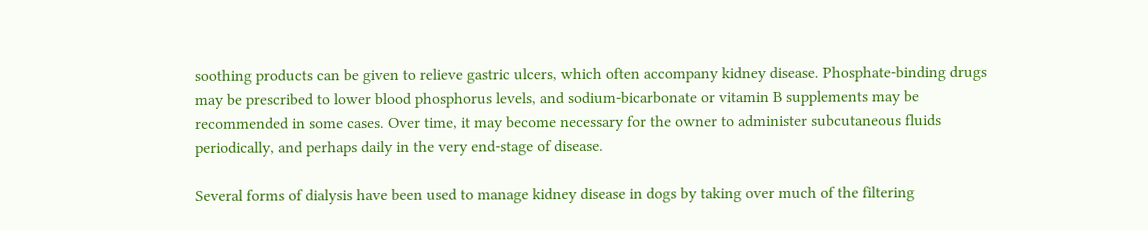soothing products can be given to relieve gastric ulcers, which often accompany kidney disease. Phosphate-binding drugs may be prescribed to lower blood phosphorus levels, and sodium-bicarbonate or vitamin B supplements may be recommended in some cases. Over time, it may become necessary for the owner to administer subcutaneous fluids periodically, and perhaps daily in the very end-stage of disease.

Several forms of dialysis have been used to manage kidney disease in dogs by taking over much of the filtering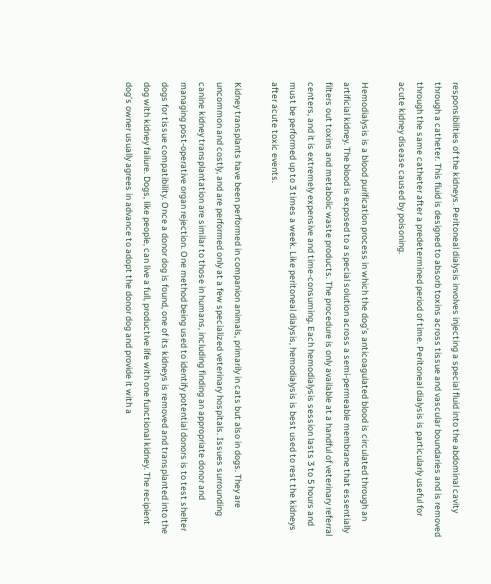responsibilities of the kidneys. Peritoneal dialysis involves injecting a special fluid into the abdominal cavity through a catheter. This fluid is designed to absorb toxins across tissue and vascular boundaries and is removed through the same catheter after a predetermined period of time. Peritoneal dialysis is particularly useful for acute kidney disease caused by poisoning.

Hemodialysis is a blood purification process in which the dog’s anticoagulated blood is circulated through an artificial kidney. The blood is exposed to a special solution across a semi-permeable membrane that essentially filters out toxins and metabolic waste products. The procedure is only available at a handful of veterinary referral centers, and it is extremely expensive and time-consuming. Each hemodialysis session lasts 3 to 5 hours and must be performed up to 3 times a week. Like peritoneal dialysis, hemodialysis is best used to rest the kidneys after acute toxic events.

Kidney transplants have been performed in companion animals, primarily in cats but also in dogs. They are uncommon and costly, and are performed only at a few specialized veterinary hospitals. Issues surrounding canine kidney transplantation are similar to those in humans, including finding an appropriate donor and managing post-operative organ rejection. One method being used to identify potential donors is to test shelter dogs for tissue compatibility. Once a donor dog is found, one of its kidneys is removed and transplanted into the dog with kidney failure. Dogs, like people, can live a full, productive life with one functional kidney. The recipient dog’s owner usually agrees in advance to adopt the donor dog and provide it with a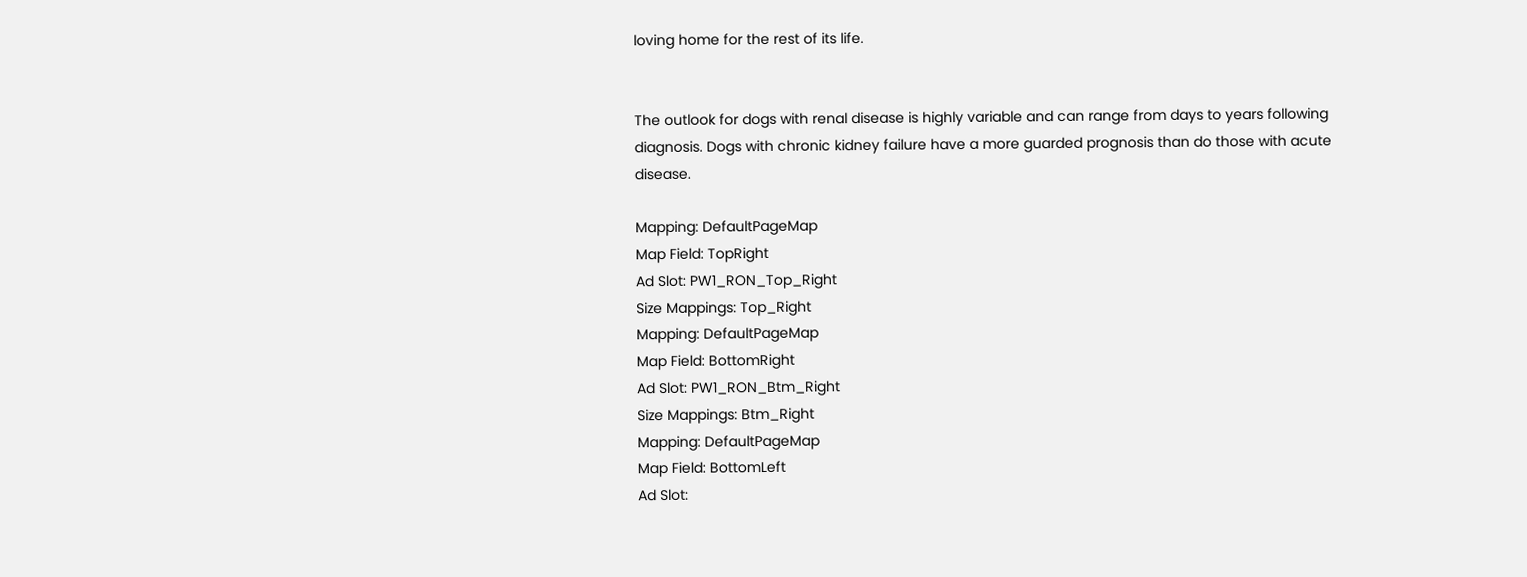loving home for the rest of its life.


The outlook for dogs with renal disease is highly variable and can range from days to years following diagnosis. Dogs with chronic kidney failure have a more guarded prognosis than do those with acute disease.

Mapping: DefaultPageMap
Map Field: TopRight
Ad Slot: PW1_RON_Top_Right
Size Mappings: Top_Right
Mapping: DefaultPageMap
Map Field: BottomRight
Ad Slot: PW1_RON_Btm_Right
Size Mappings: Btm_Right
Mapping: DefaultPageMap
Map Field: BottomLeft
Ad Slot: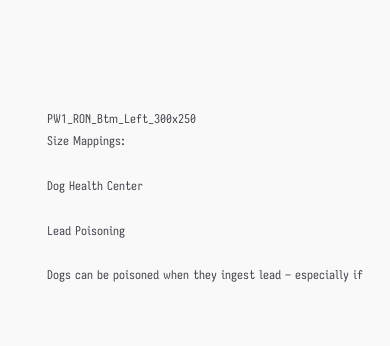PW1_RON_Btm_Left_300x250
Size Mappings:

Dog Health Center

Lead Poisoning

Dogs can be poisoned when they ingest lead – especially if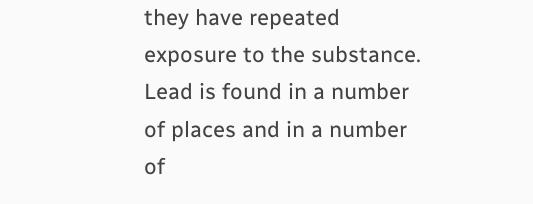they have repeated exposure to the substance. Lead is found in a number of places and in a number of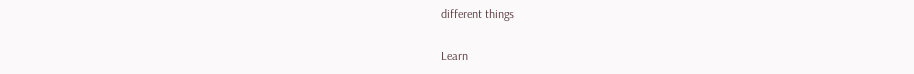different things

Learn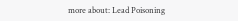more about: Lead Poisoning